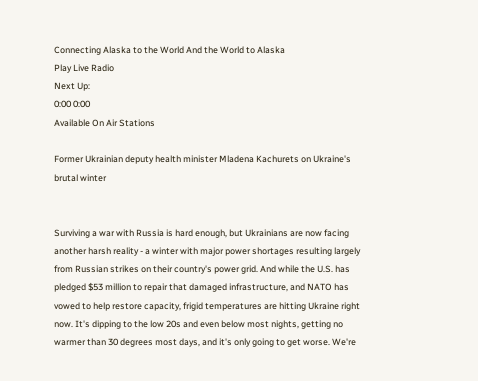Connecting Alaska to the World And the World to Alaska
Play Live Radio
Next Up:
0:00 0:00
Available On Air Stations

Former Ukrainian deputy health minister Mladena Kachurets on Ukraine's brutal winter


Surviving a war with Russia is hard enough, but Ukrainians are now facing another harsh reality - a winter with major power shortages resulting largely from Russian strikes on their country's power grid. And while the U.S. has pledged $53 million to repair that damaged infrastructure, and NATO has vowed to help restore capacity, frigid temperatures are hitting Ukraine right now. It's dipping to the low 20s and even below most nights, getting no warmer than 30 degrees most days, and it's only going to get worse. We're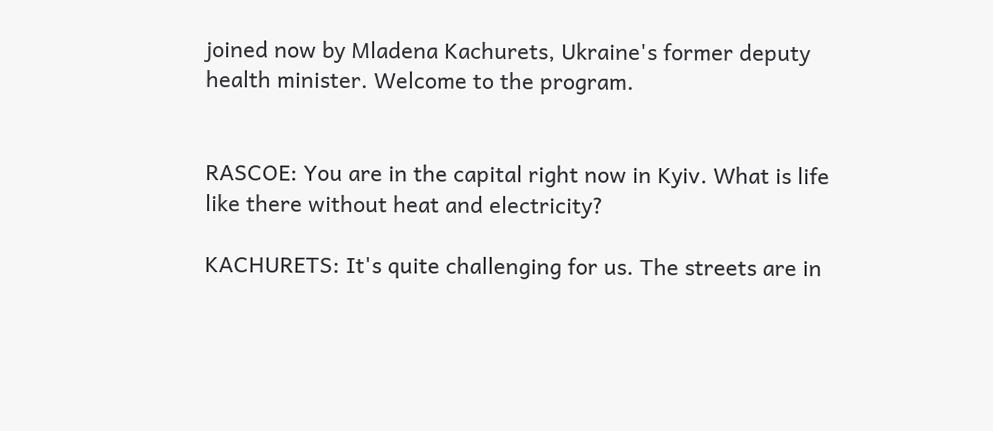joined now by Mladena Kachurets, Ukraine's former deputy health minister. Welcome to the program.


RASCOE: You are in the capital right now in Kyiv. What is life like there without heat and electricity?

KACHURETS: It's quite challenging for us. The streets are in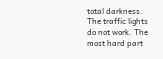total darkness. The traffic lights do not work. The most hard part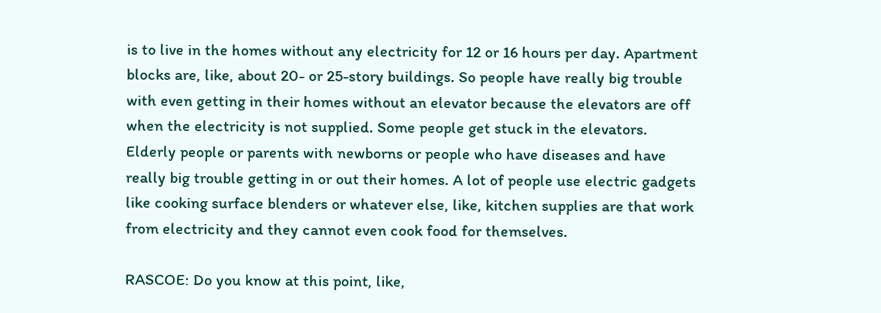is to live in the homes without any electricity for 12 or 16 hours per day. Apartment blocks are, like, about 20- or 25-story buildings. So people have really big trouble with even getting in their homes without an elevator because the elevators are off when the electricity is not supplied. Some people get stuck in the elevators. Elderly people or parents with newborns or people who have diseases and have really big trouble getting in or out their homes. A lot of people use electric gadgets like cooking surface blenders or whatever else, like, kitchen supplies are that work from electricity and they cannot even cook food for themselves.

RASCOE: Do you know at this point, like,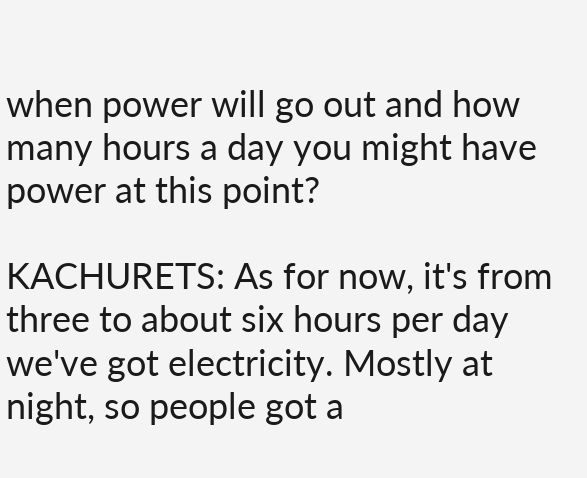when power will go out and how many hours a day you might have power at this point?

KACHURETS: As for now, it's from three to about six hours per day we've got electricity. Mostly at night, so people got a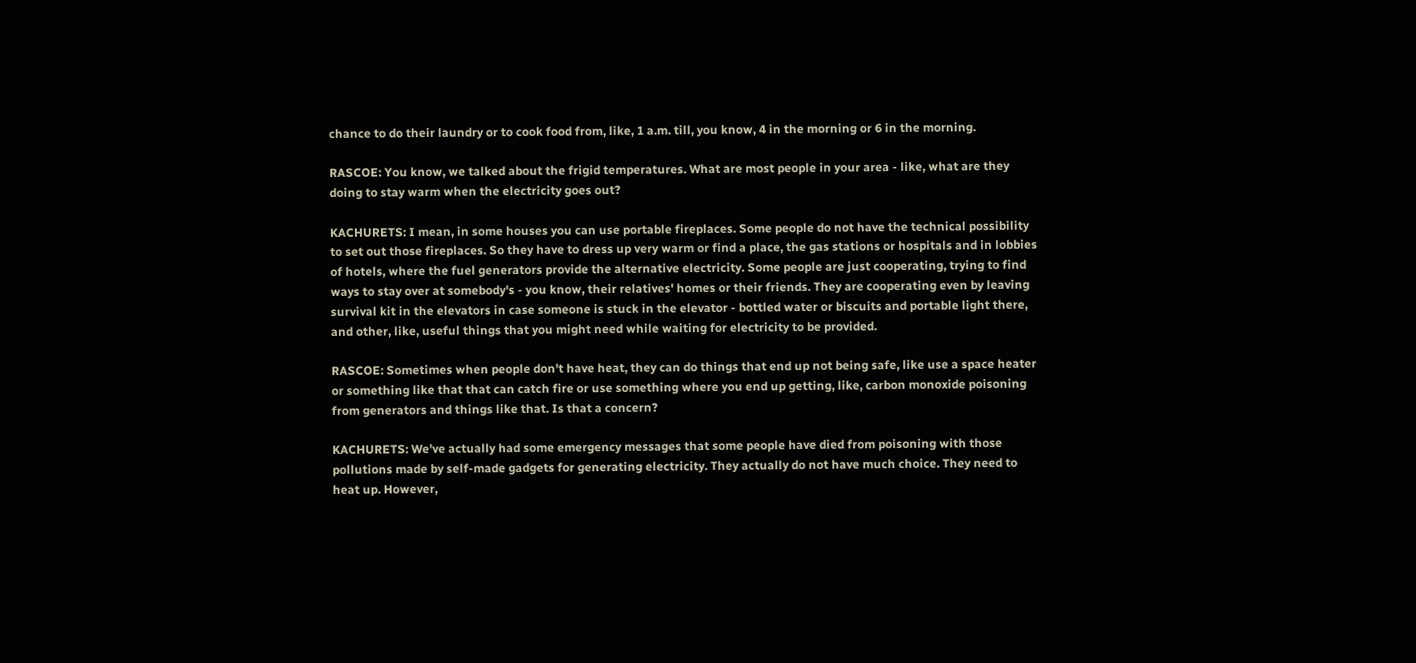chance to do their laundry or to cook food from, like, 1 a.m. till, you know, 4 in the morning or 6 in the morning.

RASCOE: You know, we talked about the frigid temperatures. What are most people in your area - like, what are they doing to stay warm when the electricity goes out?

KACHURETS: I mean, in some houses you can use portable fireplaces. Some people do not have the technical possibility to set out those fireplaces. So they have to dress up very warm or find a place, the gas stations or hospitals and in lobbies of hotels, where the fuel generators provide the alternative electricity. Some people are just cooperating, trying to find ways to stay over at somebody's - you know, their relatives' homes or their friends. They are cooperating even by leaving survival kit in the elevators in case someone is stuck in the elevator - bottled water or biscuits and portable light there, and other, like, useful things that you might need while waiting for electricity to be provided.

RASCOE: Sometimes when people don't have heat, they can do things that end up not being safe, like use a space heater or something like that that can catch fire or use something where you end up getting, like, carbon monoxide poisoning from generators and things like that. Is that a concern?

KACHURETS: We've actually had some emergency messages that some people have died from poisoning with those pollutions made by self-made gadgets for generating electricity. They actually do not have much choice. They need to heat up. However,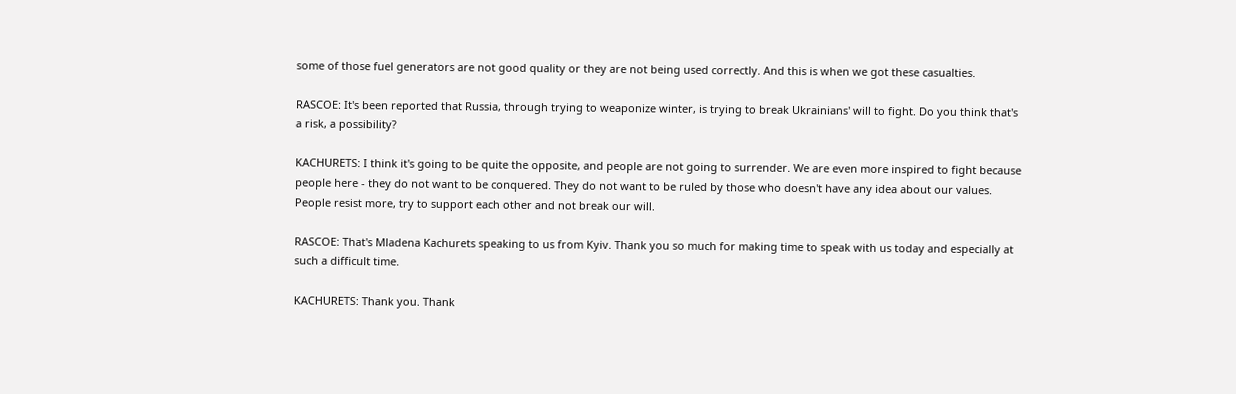some of those fuel generators are not good quality or they are not being used correctly. And this is when we got these casualties.

RASCOE: It's been reported that Russia, through trying to weaponize winter, is trying to break Ukrainians' will to fight. Do you think that's a risk, a possibility?

KACHURETS: I think it's going to be quite the opposite, and people are not going to surrender. We are even more inspired to fight because people here - they do not want to be conquered. They do not want to be ruled by those who doesn't have any idea about our values. People resist more, try to support each other and not break our will.

RASCOE: That's Mladena Kachurets speaking to us from Kyiv. Thank you so much for making time to speak with us today and especially at such a difficult time.

KACHURETS: Thank you. Thank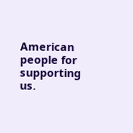American people for supporting us.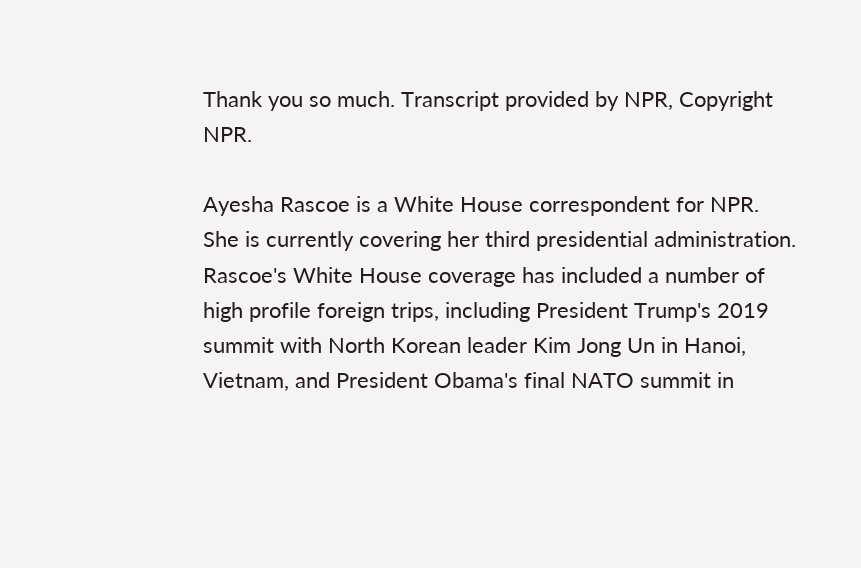Thank you so much. Transcript provided by NPR, Copyright NPR.

Ayesha Rascoe is a White House correspondent for NPR. She is currently covering her third presidential administration. Rascoe's White House coverage has included a number of high profile foreign trips, including President Trump's 2019 summit with North Korean leader Kim Jong Un in Hanoi, Vietnam, and President Obama's final NATO summit in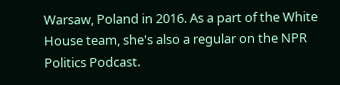Warsaw, Poland in 2016. As a part of the White House team, she's also a regular on the NPR Politics Podcast.